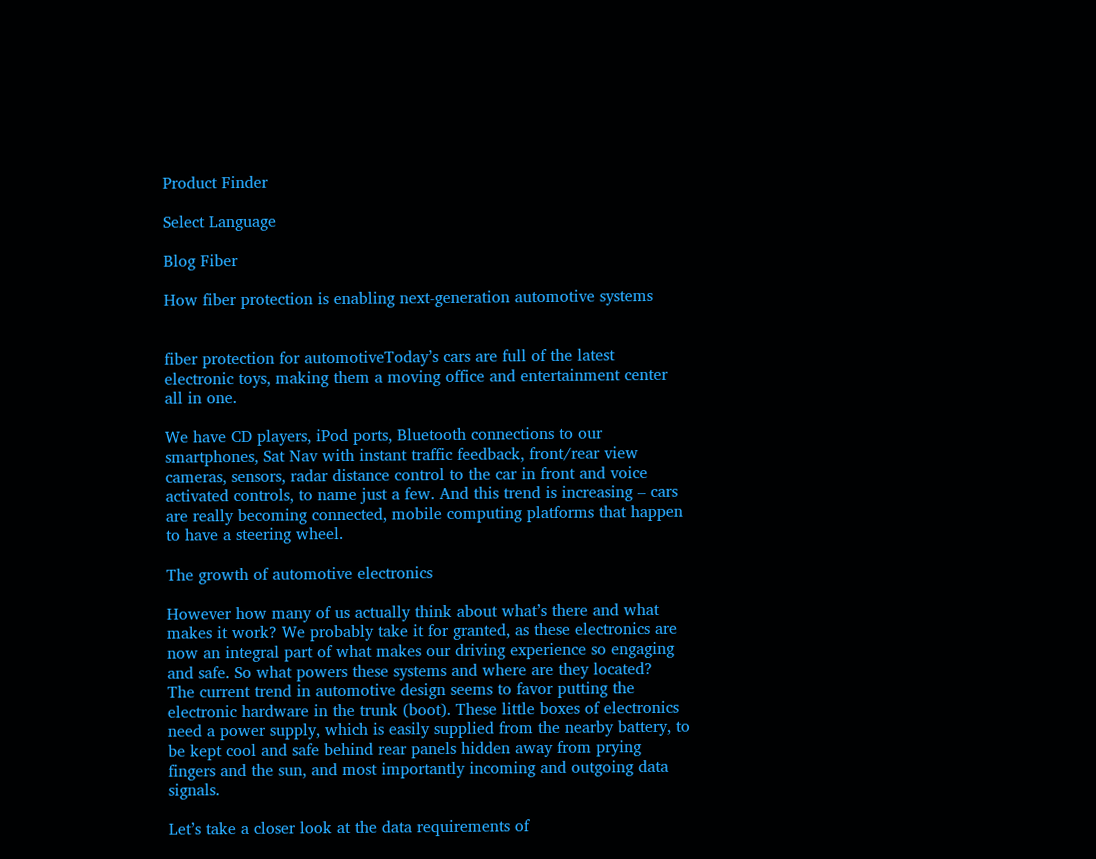Product Finder

Select Language

Blog Fiber

How fiber protection is enabling next-generation automotive systems


fiber protection for automotiveToday’s cars are full of the latest electronic toys, making them a moving office and entertainment center all in one.

We have CD players, iPod ports, Bluetooth connections to our smartphones, Sat Nav with instant traffic feedback, front/rear view cameras, sensors, radar distance control to the car in front and voice activated controls, to name just a few. And this trend is increasing – cars are really becoming connected, mobile computing platforms that happen to have a steering wheel.

The growth of automotive electronics

However how many of us actually think about what’s there and what makes it work? We probably take it for granted, as these electronics are now an integral part of what makes our driving experience so engaging and safe. So what powers these systems and where are they located?
The current trend in automotive design seems to favor putting the electronic hardware in the trunk (boot). These little boxes of electronics need a power supply, which is easily supplied from the nearby battery, to be kept cool and safe behind rear panels hidden away from prying fingers and the sun, and most importantly incoming and outgoing data signals.

Let’s take a closer look at the data requirements of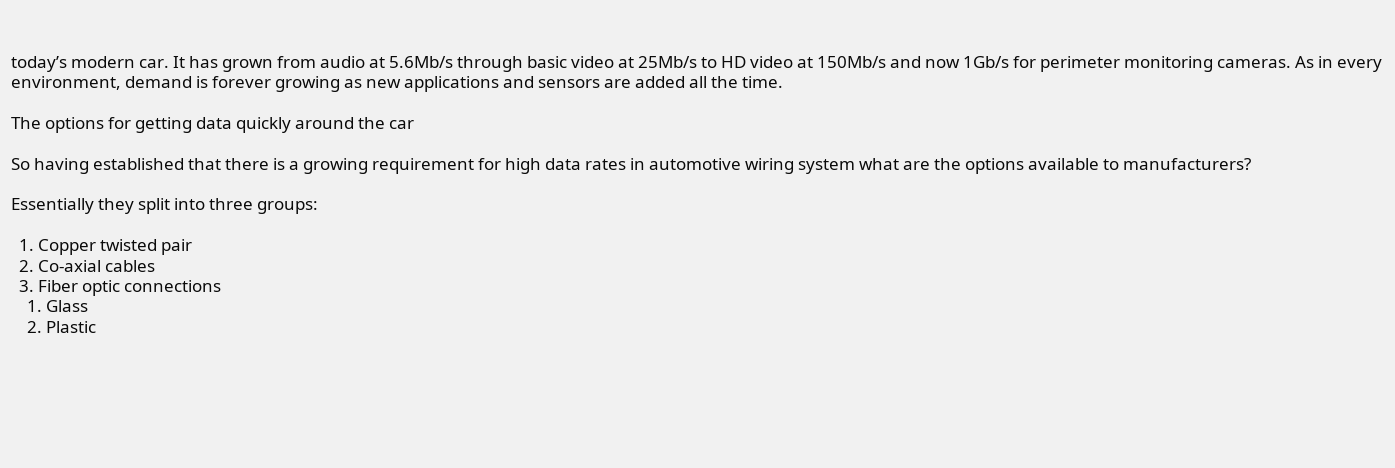today’s modern car. It has grown from audio at 5.6Mb/s through basic video at 25Mb/s to HD video at 150Mb/s and now 1Gb/s for perimeter monitoring cameras. As in every environment, demand is forever growing as new applications and sensors are added all the time.

The options for getting data quickly around the car

So having established that there is a growing requirement for high data rates in automotive wiring system what are the options available to manufacturers?

Essentially they split into three groups:

  1. Copper twisted pair
  2. Co-axial cables
  3. Fiber optic connections
    1. Glass
    2. Plastic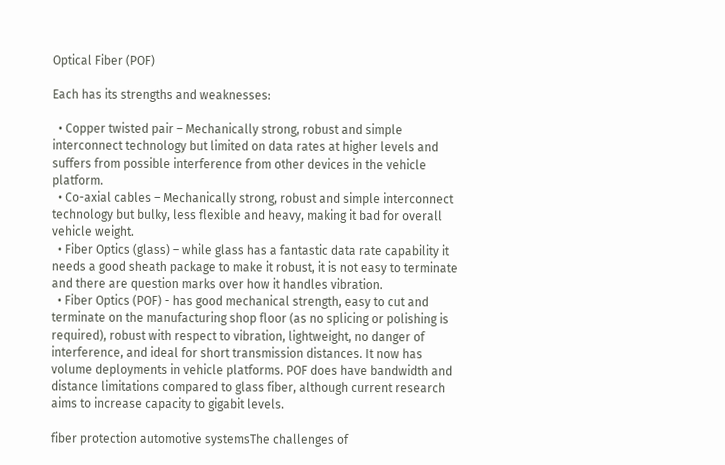Optical Fiber (POF)

Each has its strengths and weaknesses:

  • Copper twisted pair – Mechanically strong, robust and simple interconnect technology but limited on data rates at higher levels and suffers from possible interference from other devices in the vehicle platform.
  • Co-axial cables – Mechanically strong, robust and simple interconnect technology but bulky, less flexible and heavy, making it bad for overall vehicle weight.
  • Fiber Optics (glass) – while glass has a fantastic data rate capability it needs a good sheath package to make it robust, it is not easy to terminate and there are question marks over how it handles vibration.
  • Fiber Optics (POF) - has good mechanical strength, easy to cut and terminate on the manufacturing shop floor (as no splicing or polishing is required), robust with respect to vibration, lightweight, no danger of interference, and ideal for short transmission distances. It now has volume deployments in vehicle platforms. POF does have bandwidth and distance limitations compared to glass fiber, although current research aims to increase capacity to gigabit levels.

fiber protection automotive systemsThe challenges of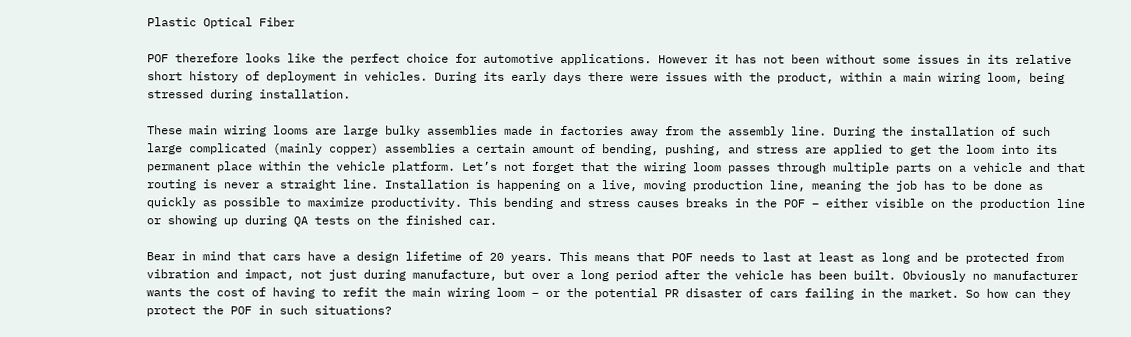Plastic Optical Fiber

POF therefore looks like the perfect choice for automotive applications. However it has not been without some issues in its relative short history of deployment in vehicles. During its early days there were issues with the product, within a main wiring loom, being stressed during installation.

These main wiring looms are large bulky assemblies made in factories away from the assembly line. During the installation of such large complicated (mainly copper) assemblies a certain amount of bending, pushing, and stress are applied to get the loom into its permanent place within the vehicle platform. Let’s not forget that the wiring loom passes through multiple parts on a vehicle and that routing is never a straight line. Installation is happening on a live, moving production line, meaning the job has to be done as quickly as possible to maximize productivity. This bending and stress causes breaks in the POF – either visible on the production line or showing up during QA tests on the finished car.

Bear in mind that cars have a design lifetime of 20 years. This means that POF needs to last at least as long and be protected from vibration and impact, not just during manufacture, but over a long period after the vehicle has been built. Obviously no manufacturer wants the cost of having to refit the main wiring loom – or the potential PR disaster of cars failing in the market. So how can they protect the POF in such situations?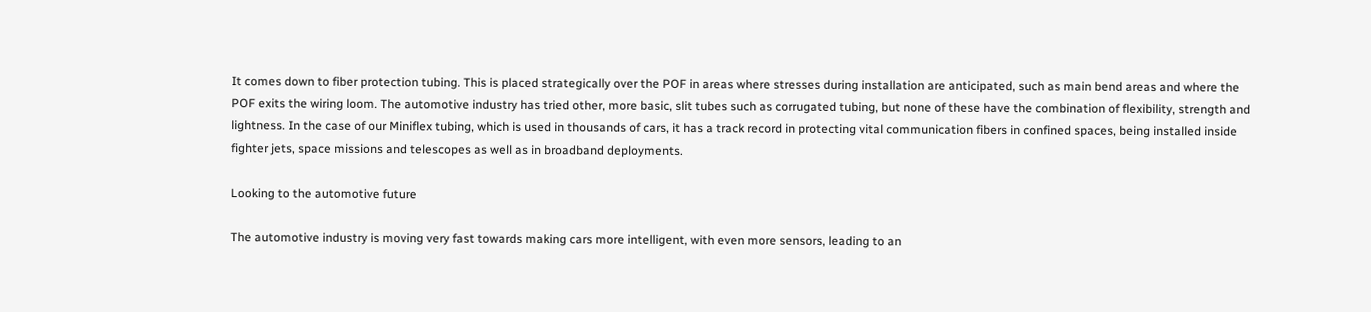It comes down to fiber protection tubing. This is placed strategically over the POF in areas where stresses during installation are anticipated, such as main bend areas and where the POF exits the wiring loom. The automotive industry has tried other, more basic, slit tubes such as corrugated tubing, but none of these have the combination of flexibility, strength and lightness. In the case of our Miniflex tubing, which is used in thousands of cars, it has a track record in protecting vital communication fibers in confined spaces, being installed inside fighter jets, space missions and telescopes as well as in broadband deployments.

Looking to the automotive future

The automotive industry is moving very fast towards making cars more intelligent, with even more sensors, leading to an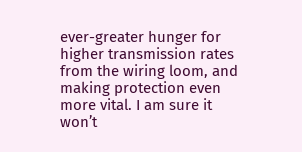ever-greater hunger for higher transmission rates from the wiring loom, and making protection even more vital. I am sure it won’t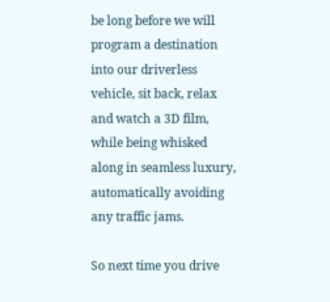be long before we will program a destination into our driverless vehicle, sit back, relax and watch a 3D film, while being whisked along in seamless luxury, automatically avoiding any traffic jams.

So next time you drive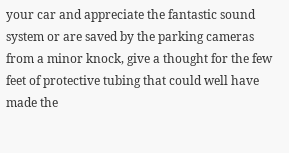your car and appreciate the fantastic sound system or are saved by the parking cameras from a minor knock, give a thought for the few feet of protective tubing that could well have made the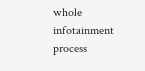whole infotainment process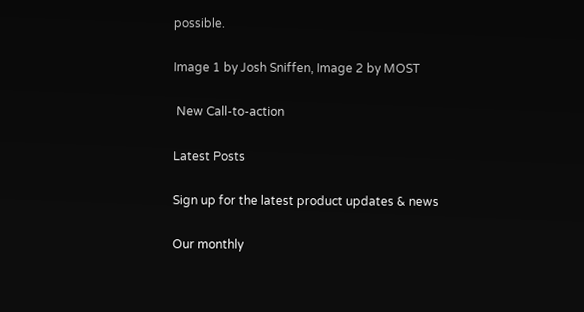possible.

Image 1 by Josh Sniffen, Image 2 by MOST

 New Call-to-action

Latest Posts

Sign up for the latest product updates & news

Our monthly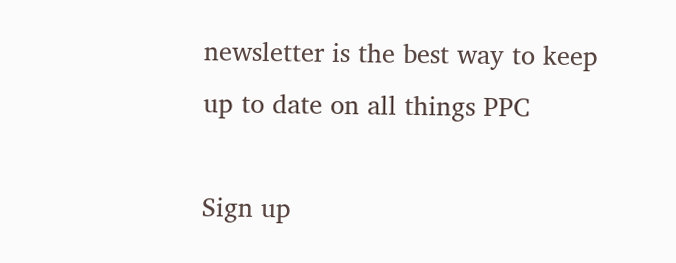newsletter is the best way to keep up to date on all things PPC

Sign up